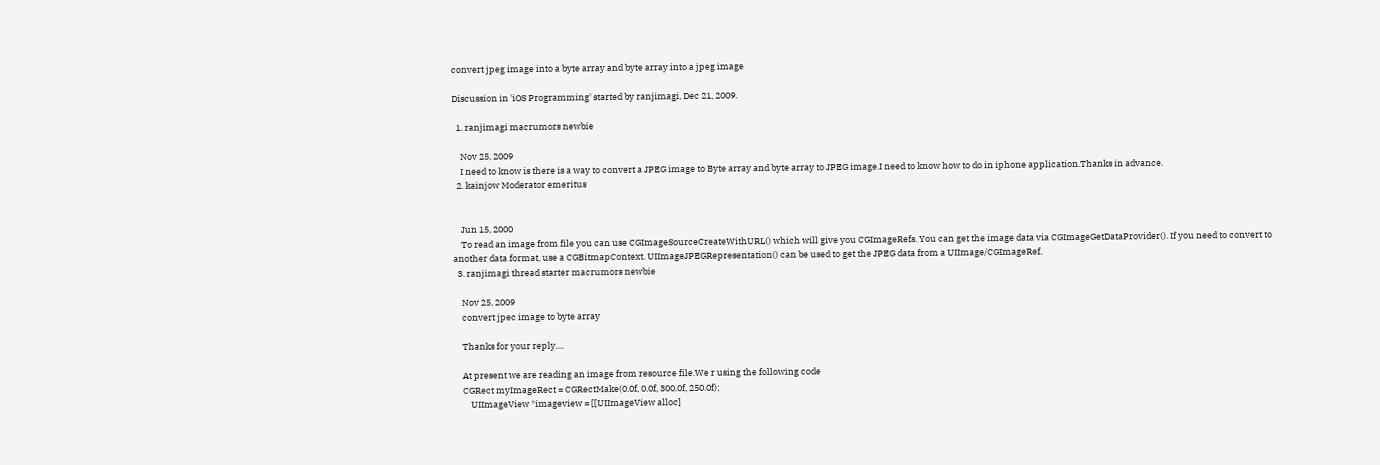convert jpeg image into a byte array and byte array into a jpeg image

Discussion in 'iOS Programming' started by ranjimagi, Dec 21, 2009.

  1. ranjimagi macrumors newbie

    Nov 25, 2009
    I need to know is there is a way to convert a JPEG image to Byte array and byte array to JPEG image.I need to know how to do in iphone application.Thanks in advance.
  2. kainjow Moderator emeritus


    Jun 15, 2000
    To read an image from file you can use CGImageSourceCreateWithURL() which will give you CGImageRefs. You can get the image data via CGImageGetDataProvider(). If you need to convert to another data format, use a CGBitmapContext. UIImageJPEGRepresentation() can be used to get the JPEG data from a UIImage/CGImageRef.
  3. ranjimagi thread starter macrumors newbie

    Nov 25, 2009
    convert jpec image to byte array

    Thanks for your reply....

    At present we are reading an image from resource file.We r using the following code
    CGRect myImageRect = CGRectMake(0.0f, 0.0f, 300.0f, 250.0f);
        UIImageView *imageview = [[UIImageView alloc]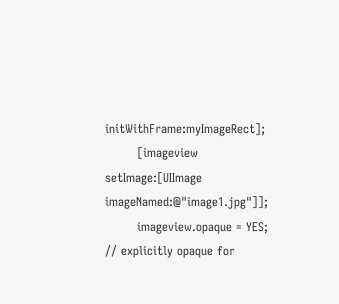initWithFrame:myImageRect];
        [imageview setImage:[UIImage imageNamed:@"image1.jpg"]];
        imageview.opaque = YES; // explicitly opaque for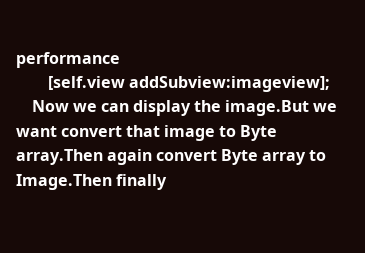performance
        [self.view addSubview:imageview];
    Now we can display the image.But we want convert that image to Byte array.Then again convert Byte array to Image.Then finally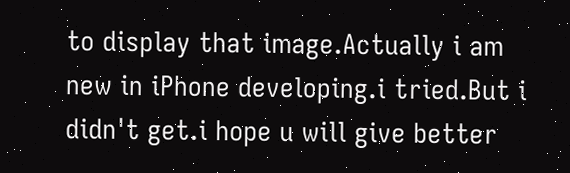to display that image.Actually i am new in iPhone developing.i tried.But i didn't get.i hope u will give better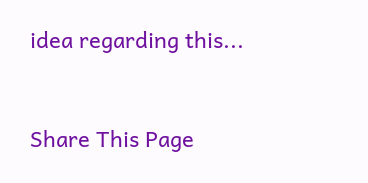idea regarding this...


Share This Page